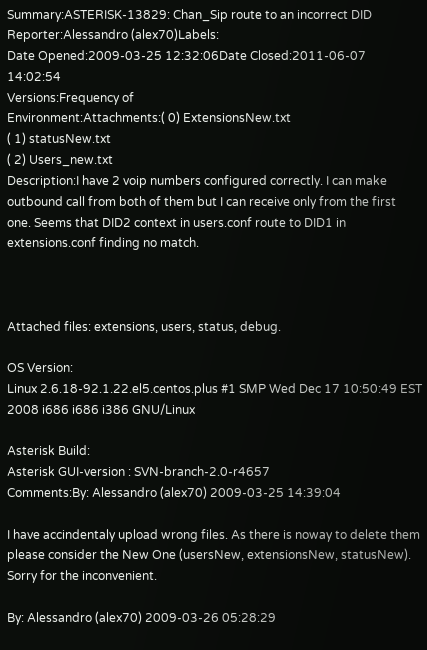Summary:ASTERISK-13829: Chan_Sip route to an incorrect DID
Reporter:Alessandro (alex70)Labels:
Date Opened:2009-03-25 12:32:06Date Closed:2011-06-07 14:02:54
Versions:Frequency of
Environment:Attachments:( 0) ExtensionsNew.txt
( 1) statusNew.txt
( 2) Users_new.txt
Description:I have 2 voip numbers configured correctly. I can make outbound call from both of them but I can receive only from the first one. Seems that DID2 context in users.conf route to DID1 in extensions.conf finding no match.



Attached files: extensions, users, status, debug.

OS Version:
Linux 2.6.18-92.1.22.el5.centos.plus #1 SMP Wed Dec 17 10:50:49 EST 2008 i686 i686 i386 GNU/Linux

Asterisk Build:
Asterisk GUI-version : SVN-branch-2.0-r4657
Comments:By: Alessandro (alex70) 2009-03-25 14:39:04

I have accindentaly upload wrong files. As there is noway to delete them please consider the New One (usersNew, extensionsNew, statusNew).
Sorry for the inconvenient.

By: Alessandro (alex70) 2009-03-26 05:28:29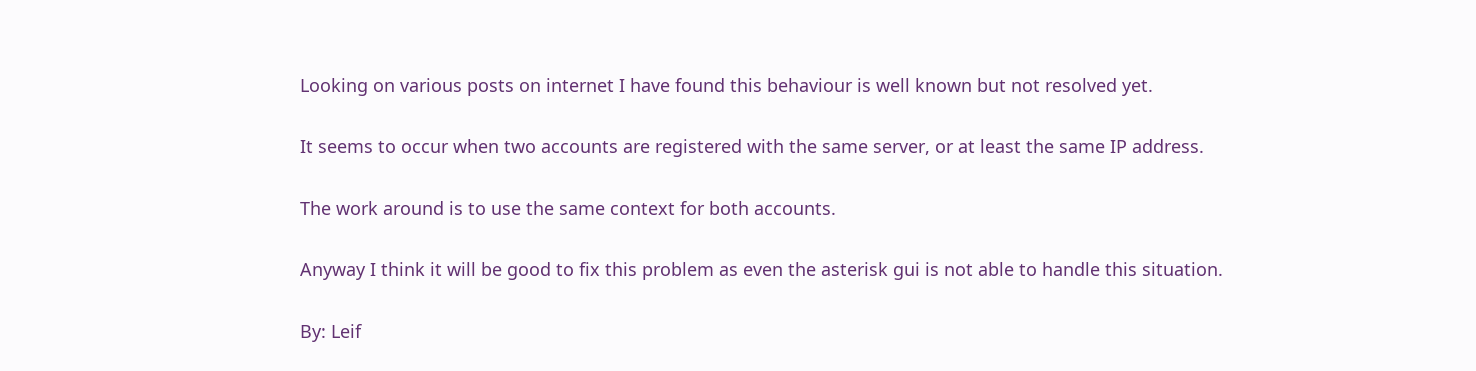Looking on various posts on internet I have found this behaviour is well known but not resolved yet.

It seems to occur when two accounts are registered with the same server, or at least the same IP address.

The work around is to use the same context for both accounts.

Anyway I think it will be good to fix this problem as even the asterisk gui is not able to handle this situation.

By: Leif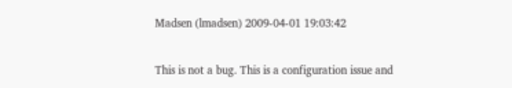Madsen (lmadsen) 2009-04-01 19:03:42

This is not a bug. This is a configuration issue and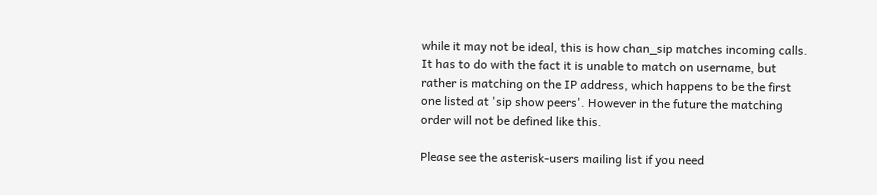while it may not be ideal, this is how chan_sip matches incoming calls. It has to do with the fact it is unable to match on username, but rather is matching on the IP address, which happens to be the first one listed at 'sip show peers'. However in the future the matching order will not be defined like this.

Please see the asterisk-users mailing list if you need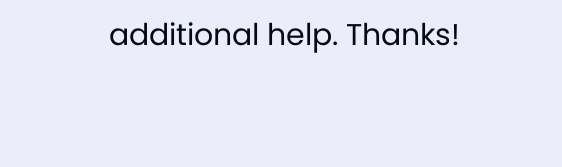additional help. Thanks!